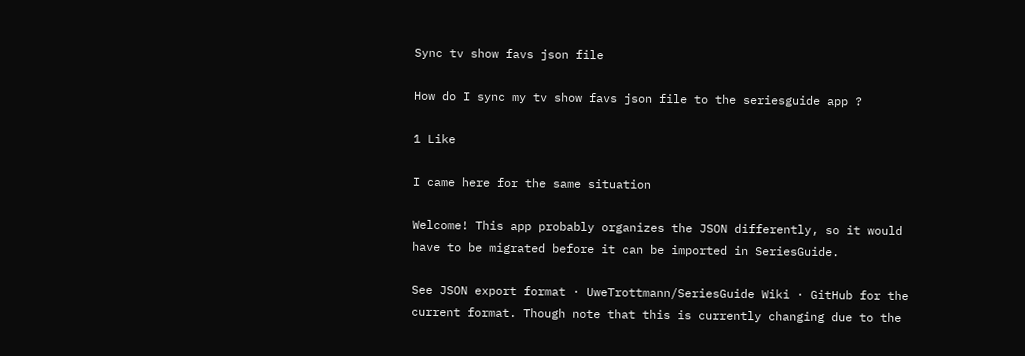Sync tv show favs json file

How do I sync my tv show favs json file to the seriesguide app ?

1 Like

I came here for the same situation

Welcome! This app probably organizes the JSON differently, so it would have to be migrated before it can be imported in SeriesGuide.

See JSON export format · UweTrottmann/SeriesGuide Wiki · GitHub for the current format. Though note that this is currently changing due to the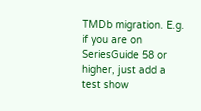TMDb migration. E.g. if you are on SeriesGuide 58 or higher, just add a test show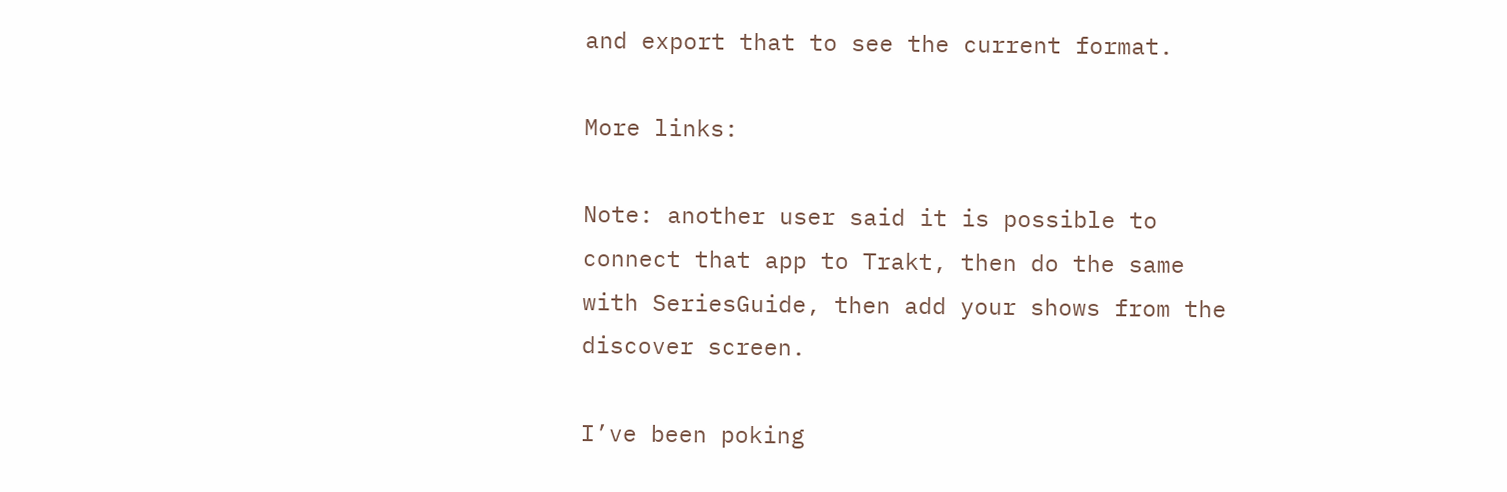and export that to see the current format.

More links:

Note: another user said it is possible to connect that app to Trakt, then do the same with SeriesGuide, then add your shows from the discover screen.

I’ve been poking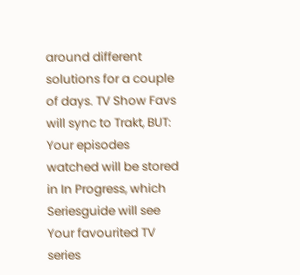around different solutions for a couple of days. TV Show Favs will sync to Trakt, BUT:
Your episodes watched will be stored in In Progress, which Seriesguide will see
Your favourited TV series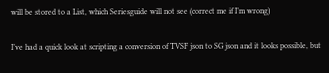will be stored to a List, which Seriesguide will not see (correct me if I’m wrong)

I’ve had a quick look at scripting a conversion of TVSF json to SG json and it looks possible, but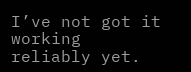I’ve not got it working reliably yet.